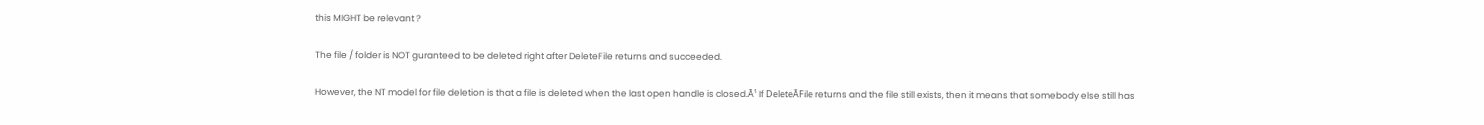this MIGHT be relevant ?

The file / folder is NOT guranteed to be deleted right after DeleteFile returns and succeeded.

However, the NT model for file deletion is that a file is deleted when the last open handle is closed.Ā¹ If DeleteĀFile returns and the file still exists, then it means that somebody else still has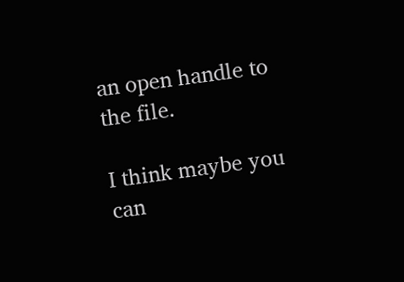an open handle to the file.

I think maybe you can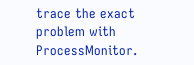trace the exact problem with ProcessMonitor.